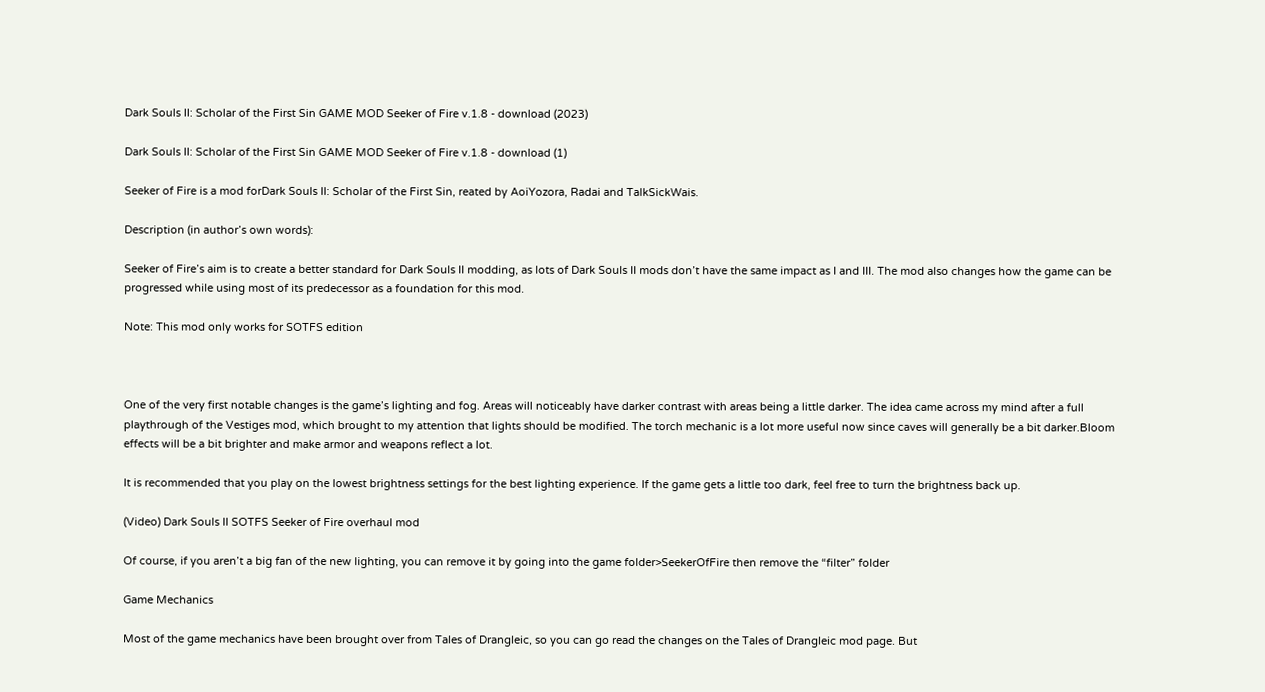Dark Souls II: Scholar of the First Sin GAME MOD Seeker of Fire v.1.8 - download (2023)

Dark Souls II: Scholar of the First Sin GAME MOD Seeker of Fire v.1.8 - download (1)

Seeker of Fire is a mod forDark Souls II: Scholar of the First Sin, reated by AoiYozora, Radai and TalkSickWais.

Description (in author’s own words):

Seeker of Fire’s aim is to create a better standard for Dark Souls II modding, as lots of Dark Souls II mods don’t have the same impact as I and III. The mod also changes how the game can be progressed while using most of its predecessor as a foundation for this mod.

Note: This mod only works for SOTFS edition



One of the very first notable changes is the game’s lighting and fog. Areas will noticeably have darker contrast with areas being a little darker. The idea came across my mind after a full playthrough of the Vestiges mod, which brought to my attention that lights should be modified. The torch mechanic is a lot more useful now since caves will generally be a bit darker.Bloom effects will be a bit brighter and make armor and weapons reflect a lot.

It is recommended that you play on the lowest brightness settings for the best lighting experience. If the game gets a little too dark, feel free to turn the brightness back up.

(Video) Dark Souls II SOTFS Seeker of Fire overhaul mod

Of course, if you aren’t a big fan of the new lighting, you can remove it by going into the game folder>SeekerOfFire then remove the “filter” folder

Game Mechanics

Most of the game mechanics have been brought over from Tales of Drangleic, so you can go read the changes on the Tales of Drangleic mod page. But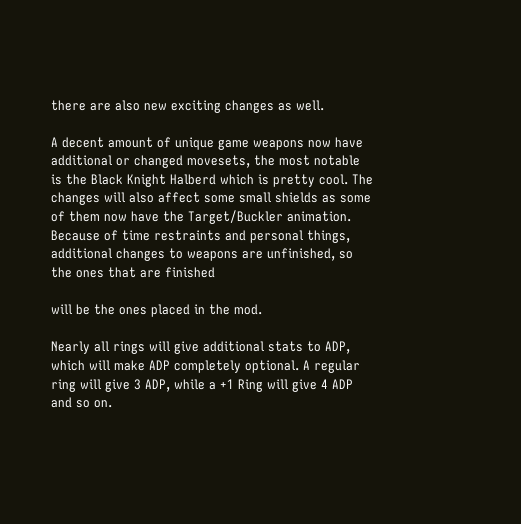there are also new exciting changes as well.

A decent amount of unique game weapons now have additional or changed movesets, the most notable is the Black Knight Halberd which is pretty cool. The changes will also affect some small shields as some of them now have the Target/Buckler animation. Because of time restraints and personal things, additional changes to weapons are unfinished, so the ones that are finished

will be the ones placed in the mod.

Nearly all rings will give additional stats to ADP, which will make ADP completely optional. A regular ring will give 3 ADP, while a +1 Ring will give 4 ADP and so on.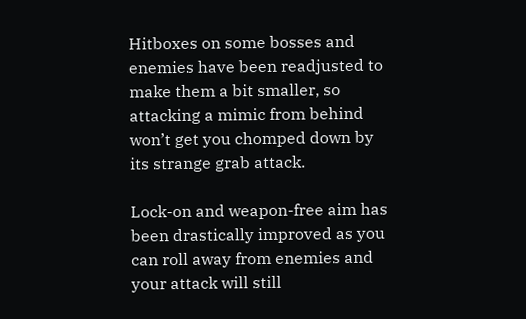Hitboxes on some bosses and enemies have been readjusted to make them a bit smaller, so attacking a mimic from behind won’t get you chomped down by its strange grab attack.

Lock-on and weapon-free aim has been drastically improved as you can roll away from enemies and your attack will still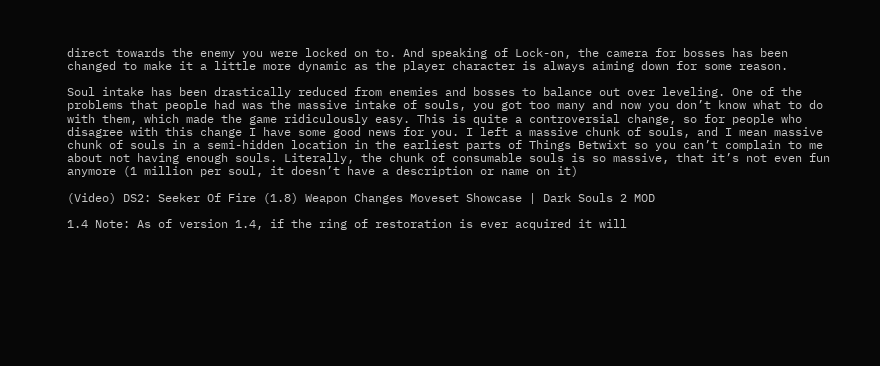direct towards the enemy you were locked on to. And speaking of Lock-on, the camera for bosses has been changed to make it a little more dynamic as the player character is always aiming down for some reason.

Soul intake has been drastically reduced from enemies and bosses to balance out over leveling. One of the problems that people had was the massive intake of souls, you got too many and now you don’t know what to do with them, which made the game ridiculously easy. This is quite a controversial change, so for people who disagree with this change I have some good news for you. I left a massive chunk of souls, and I mean massive chunk of souls in a semi-hidden location in the earliest parts of Things Betwixt so you can’t complain to me about not having enough souls. Literally, the chunk of consumable souls is so massive, that it’s not even fun anymore (1 million per soul, it doesn’t have a description or name on it)

(Video) DS2: Seeker Of Fire (1.8) Weapon Changes Moveset Showcase | Dark Souls 2 MOD

1.4 Note: As of version 1.4, if the ring of restoration is ever acquired it will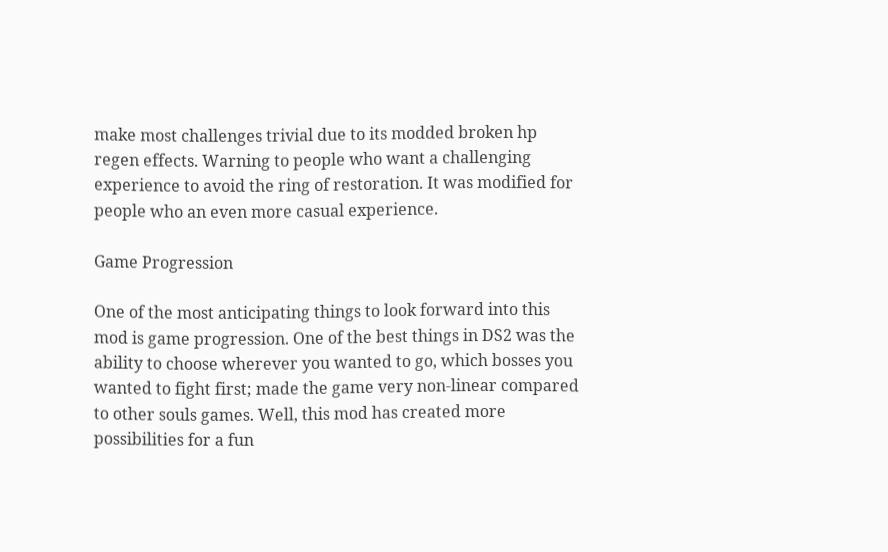make most challenges trivial due to its modded broken hp regen effects. Warning to people who want a challenging experience to avoid the ring of restoration. It was modified for people who an even more casual experience.

Game Progression

One of the most anticipating things to look forward into this mod is game progression. One of the best things in DS2 was the ability to choose wherever you wanted to go, which bosses you wanted to fight first; made the game very non-linear compared to other souls games. Well, this mod has created more possibilities for a fun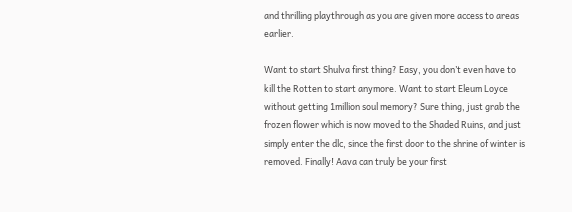and thrilling playthrough as you are given more access to areas earlier.

Want to start Shulva first thing? Easy, you don’t even have to kill the Rotten to start anymore. Want to start Eleum Loyce without getting 1million soul memory? Sure thing, just grab the frozen flower which is now moved to the Shaded Ruins, and just simply enter the dlc, since the first door to the shrine of winter is removed. Finally! Aava can truly be your first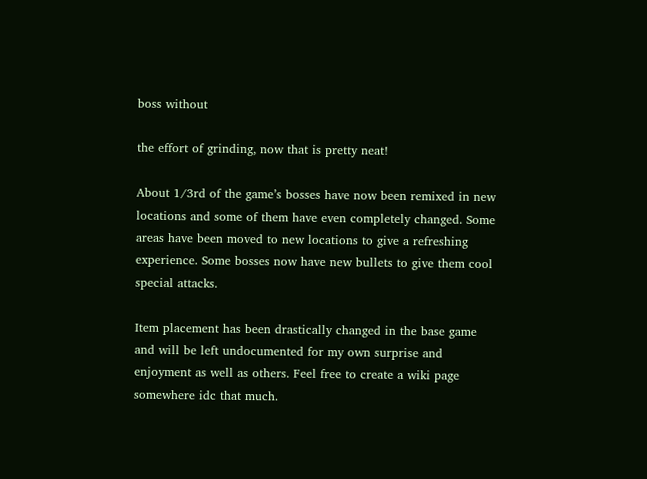boss without

the effort of grinding, now that is pretty neat!

About 1/3rd of the game’s bosses have now been remixed in new locations and some of them have even completely changed. Some areas have been moved to new locations to give a refreshing experience. Some bosses now have new bullets to give them cool special attacks.

Item placement has been drastically changed in the base game and will be left undocumented for my own surprise and enjoyment as well as others. Feel free to create a wiki page somewhere idc that much.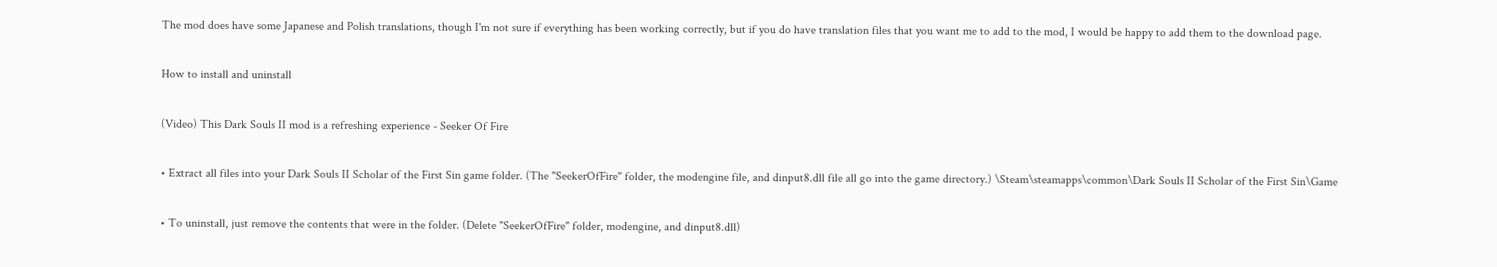The mod does have some Japanese and Polish translations, though I'm not sure if everything has been working correctly, but if you do have translation files that you want me to add to the mod, I would be happy to add them to the download page.

How to install and uninstall

(Video) This Dark Souls II mod is a refreshing experience - Seeker Of Fire

• Extract all files into your Dark Souls II Scholar of the First Sin game folder. (The "SeekerOfFire" folder, the modengine file, and dinput8.dll file all go into the game directory.) \Steam\steamapps\common\Dark Souls II Scholar of the First Sin\Game

• To uninstall, just remove the contents that were in the folder. (Delete "SeekerOfFire" folder, modengine, and dinput8.dll)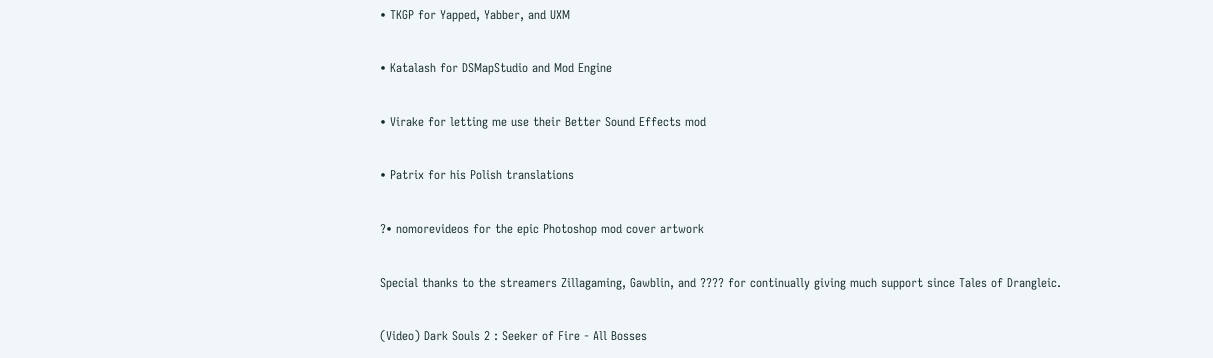• TKGP for Yapped, Yabber, and UXM

• Katalash for DSMapStudio and Mod Engine

• Virake for letting me use their Better Sound Effects mod

• Patrix for his Polish translations

?• nomorevideos for the epic Photoshop mod cover artwork

Special thanks to the streamers Zillagaming, Gawblin, and ???? for continually giving much support since Tales of Drangleic.

(Video) Dark Souls 2 : Seeker of Fire - All Bosses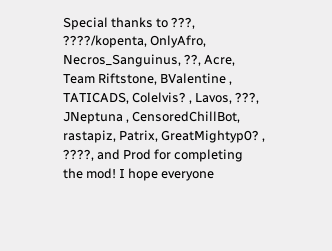Special thanks to ???, ????/kopenta, OnlyAfro, Necros_Sanguinus, ??, Acre, Team Riftstone, BValentine , TATICADS, Colelvis? , Lavos, ???, JNeptuna , CensoredChillBot, rastapiz, Patrix, GreatMightyp0? , ????, and Prod for completing the mod! I hope everyone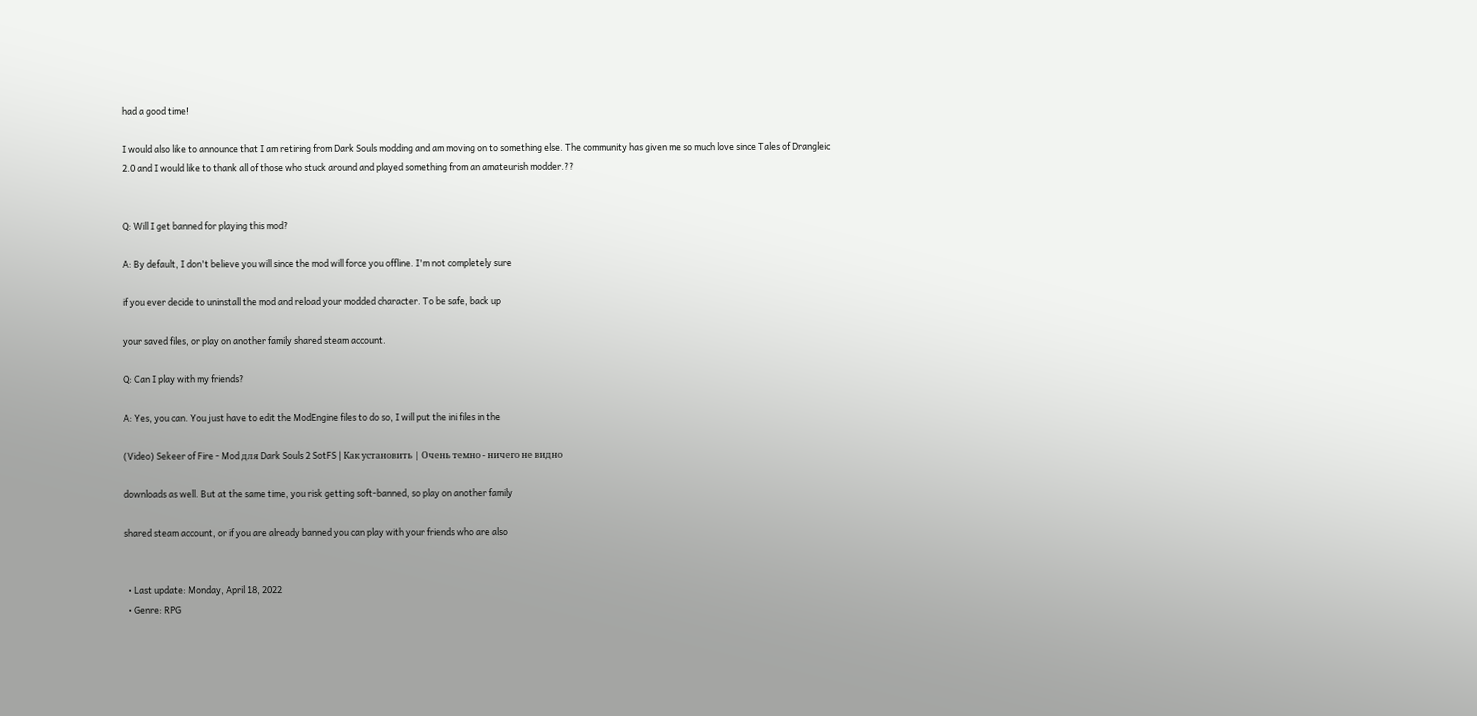had a good time!

I would also like to announce that I am retiring from Dark Souls modding and am moving on to something else. The community has given me so much love since Tales of Drangleic 2.0 and I would like to thank all of those who stuck around and played something from an amateurish modder.??


Q: Will I get banned for playing this mod?

A: By default, I don't believe you will since the mod will force you offline. I'm not completely sure

if you ever decide to uninstall the mod and reload your modded character. To be safe, back up

your saved files, or play on another family shared steam account.

Q: Can I play with my friends?

A: Yes, you can. You just have to edit the ModEngine files to do so, I will put the ini files in the

(Video) Sekeer of Fire - Mod для Dark Souls 2 SotFS | Как установить | Очень темно - ничего не видно

downloads as well. But at the same time, you risk getting soft-banned, so play on another family

shared steam account, or if you are already banned you can play with your friends who are also


  • Last update: Monday, April 18, 2022
  • Genre: RPG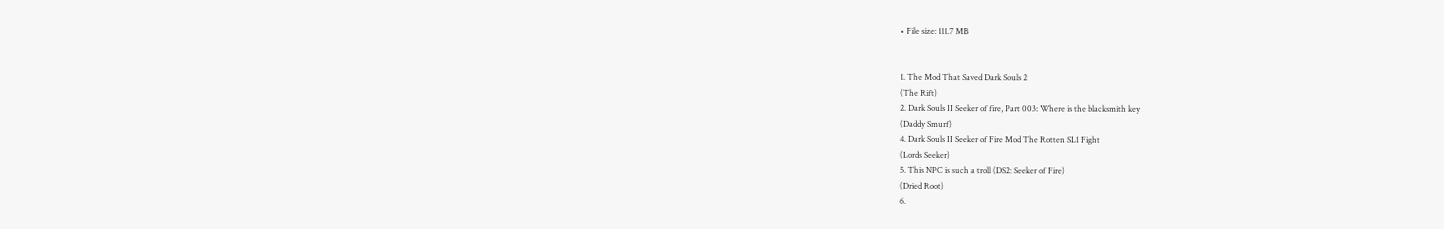• File size: 111.7 MB


1. The Mod That Saved Dark Souls 2
(The Rift)
2. Dark Souls II Seeker of fire, Part 003: Where is the blacksmith key
(Daddy Smurf)
4. Dark Souls II Seeker of Fire Mod The Rotten SL1 Fight
(Lords Seeker)
5. This NPC is such a troll (DS2: Seeker of Fire)
(Dried Root)
6.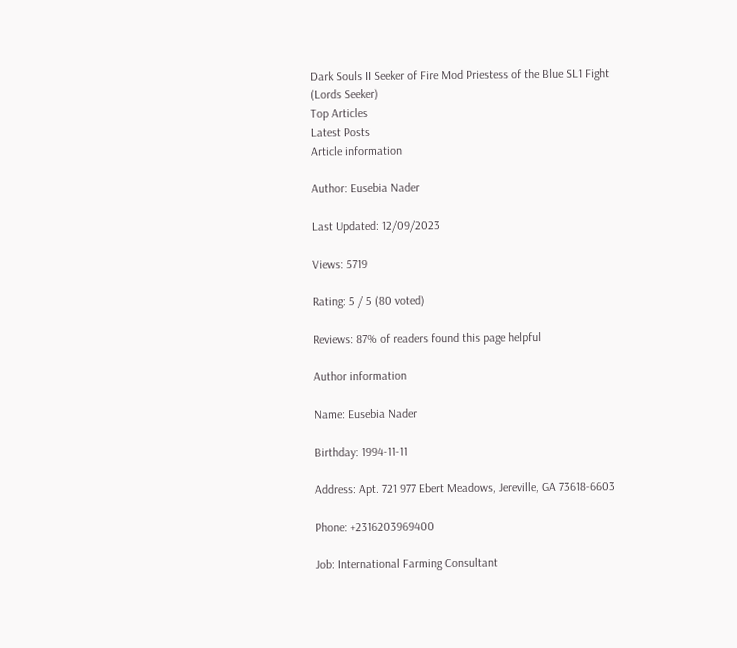Dark Souls II Seeker of Fire Mod Priestess of the Blue SL1 Fight
(Lords Seeker)
Top Articles
Latest Posts
Article information

Author: Eusebia Nader

Last Updated: 12/09/2023

Views: 5719

Rating: 5 / 5 (80 voted)

Reviews: 87% of readers found this page helpful

Author information

Name: Eusebia Nader

Birthday: 1994-11-11

Address: Apt. 721 977 Ebert Meadows, Jereville, GA 73618-6603

Phone: +2316203969400

Job: International Farming Consultant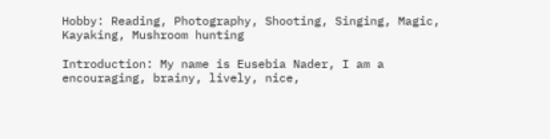Hobby: Reading, Photography, Shooting, Singing, Magic, Kayaking, Mushroom hunting

Introduction: My name is Eusebia Nader, I am a encouraging, brainy, lively, nice,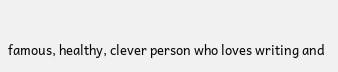famous, healthy, clever person who loves writing and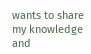wants to share my knowledge and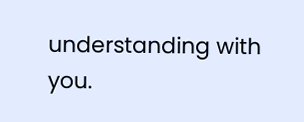understanding with you.